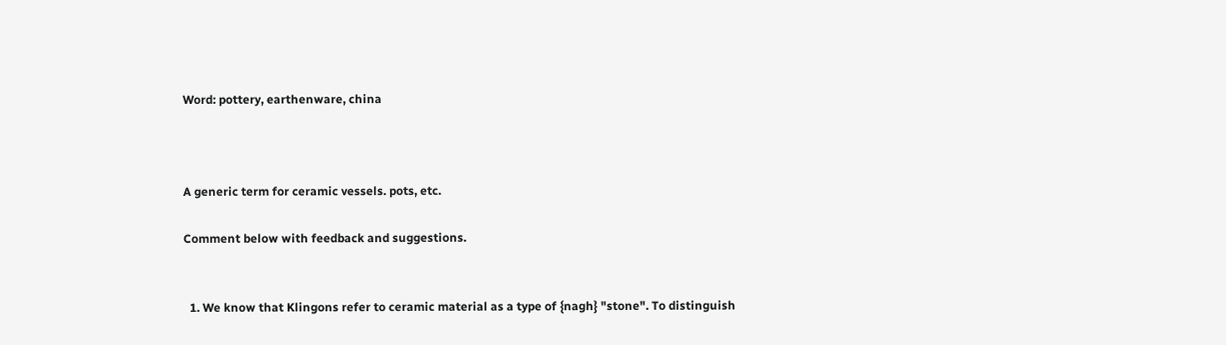Word: pottery, earthenware, china



A generic term for ceramic vessels. pots, etc.

Comment below with feedback and suggestions.


  1. We know that Klingons refer to ceramic material as a type of {nagh} "stone". To distinguish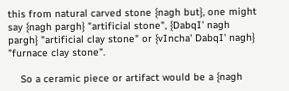this from natural carved stone {nagh but}, one might say {nagh pargh} "artificial stone", {DabqI' nagh pargh} "artificial clay stone" or {vIncha' DabqI' nagh} "furnace clay stone".

    So a ceramic piece or artifact would be a {nagh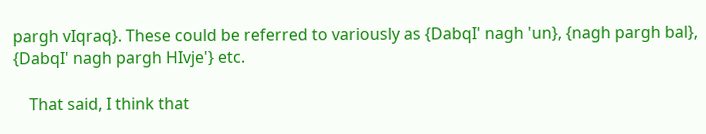pargh vIqraq}. These could be referred to variously as {DabqI' nagh 'un}, {nagh pargh bal}, {DabqI' nagh pargh HIvje'} etc.

    That said, I think that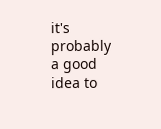it's probably a good idea to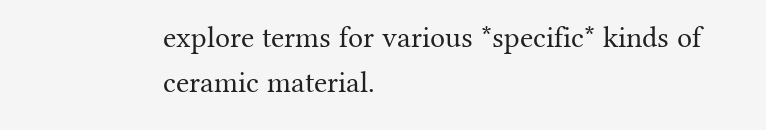explore terms for various *specific* kinds of ceramic material.